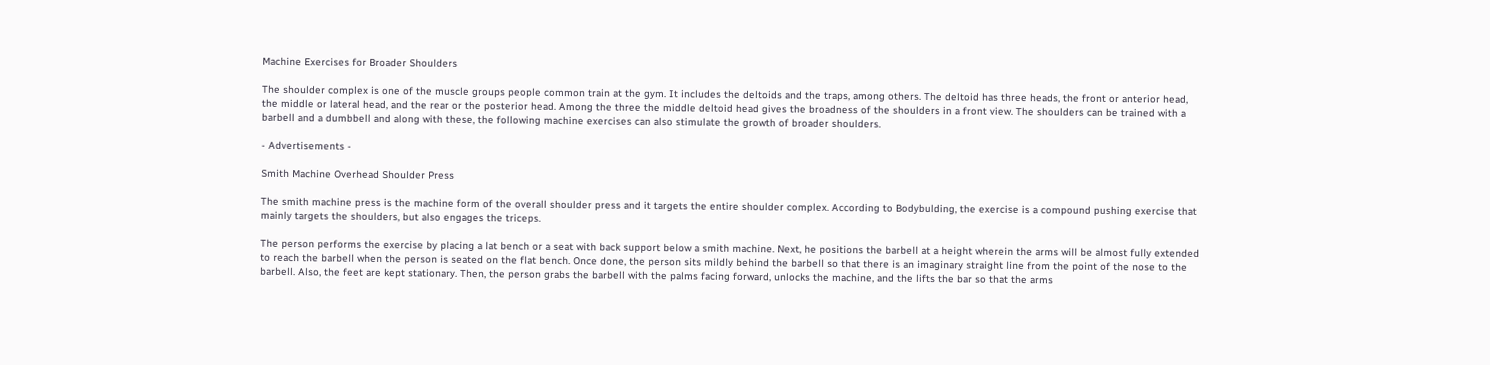Machine Exercises for Broader Shoulders

The shoulder complex is one of the muscle groups people common train at the gym. It includes the deltoids and the traps, among others. The deltoid has three heads, the front or anterior head, the middle or lateral head, and the rear or the posterior head. Among the three the middle deltoid head gives the broadness of the shoulders in a front view. The shoulders can be trained with a barbell and a dumbbell and along with these, the following machine exercises can also stimulate the growth of broader shoulders.

- Advertisements -

Smith Machine Overhead Shoulder Press

The smith machine press is the machine form of the overall shoulder press and it targets the entire shoulder complex. According to Bodybulding, the exercise is a compound pushing exercise that mainly targets the shoulders, but also engages the triceps.

The person performs the exercise by placing a lat bench or a seat with back support below a smith machine. Next, he positions the barbell at a height wherein the arms will be almost fully extended to reach the barbell when the person is seated on the flat bench. Once done, the person sits mildly behind the barbell so that there is an imaginary straight line from the point of the nose to the barbell. Also, the feet are kept stationary. Then, the person grabs the barbell with the palms facing forward, unlocks the machine, and the lifts the bar so that the arms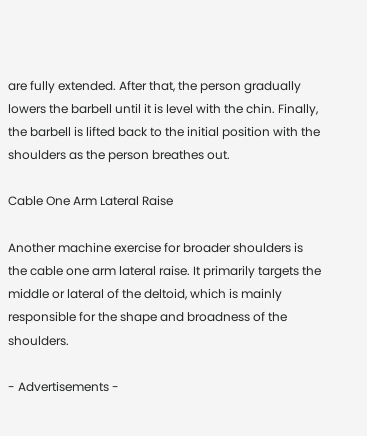are fully extended. After that, the person gradually lowers the barbell until it is level with the chin. Finally, the barbell is lifted back to the initial position with the shoulders as the person breathes out.

Cable One Arm Lateral Raise

Another machine exercise for broader shoulders is the cable one arm lateral raise. It primarily targets the middle or lateral of the deltoid, which is mainly responsible for the shape and broadness of the shoulders.

- Advertisements -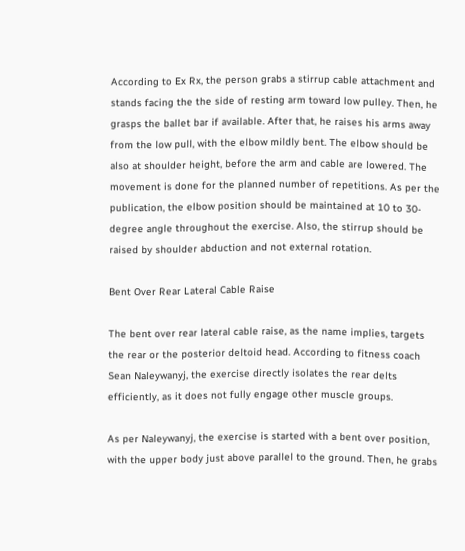According to Ex Rx, the person grabs a stirrup cable attachment and stands facing the the side of resting arm toward low pulley. Then, he grasps the ballet bar if available. After that, he raises his arms away from the low pull, with the elbow mildly bent. The elbow should be also at shoulder height, before the arm and cable are lowered. The movement is done for the planned number of repetitions. As per the publication, the elbow position should be maintained at 10 to 30-degree angle throughout the exercise. Also, the stirrup should be raised by shoulder abduction and not external rotation.

Bent Over Rear Lateral Cable Raise

The bent over rear lateral cable raise, as the name implies, targets the rear or the posterior deltoid head. According to fitness coach Sean Naleywanyj, the exercise directly isolates the rear delts efficiently, as it does not fully engage other muscle groups.

As per Naleywanyj, the exercise is started with a bent over position, with the upper body just above parallel to the ground. Then, he grabs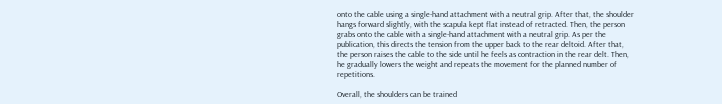onto the cable using a single-hand attachment with a neutral grip. After that, the shoulder hangs forward slightly, with the scapula kept flat instead of retracted. Then, the person grabs onto the cable with a single-hand attachment with a neutral grip. As per the publication, this directs the tension from the upper back to the rear deltoid. After that, the person raises the cable to the side until he feels as contraction in the rear delt. Then, he gradually lowers the weight and repeats the movement for the planned number of repetitions.

Overall, the shoulders can be trained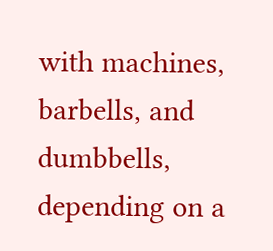with machines, barbells, and dumbbells, depending on a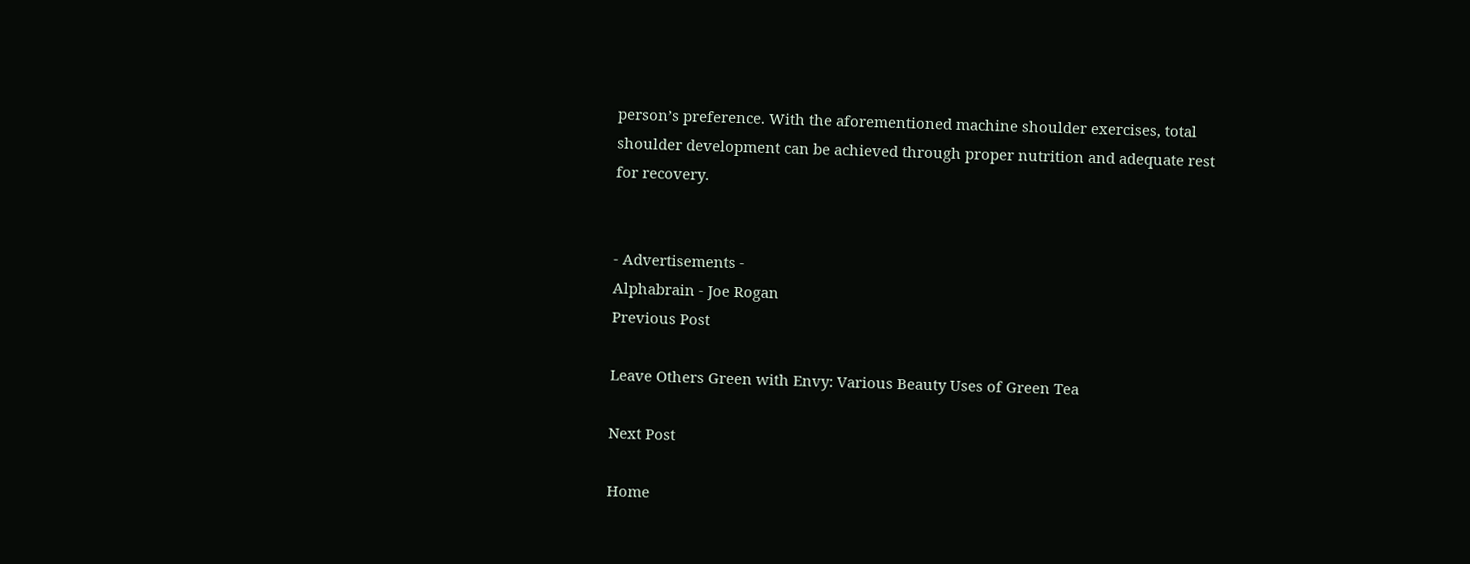person’s preference. With the aforementioned machine shoulder exercises, total shoulder development can be achieved through proper nutrition and adequate rest for recovery.


- Advertisements -
Alphabrain - Joe Rogan
Previous Post

Leave Others Green with Envy: Various Beauty Uses of Green Tea

Next Post

Home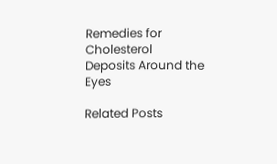Remedies for Cholesterol Deposits Around the Eyes

Related Posts